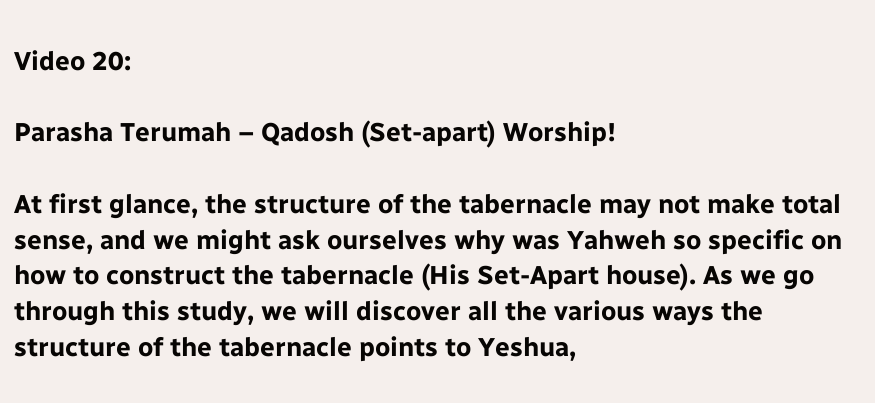Video 20:

Parasha Terumah – Qadosh (Set-apart) Worship!

At first glance, the structure of the tabernacle may not make total sense, and we might ask ourselves why was Yahweh so specific on how to construct the tabernacle (His Set-Apart house). As we go through this study, we will discover all the various ways the structure of the tabernacle points to Yeshua,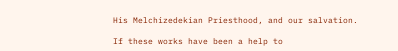His Melchizedekian Priesthood, and our salvation.

If these works have been a help to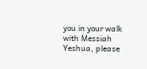you in your walk with Messiah Yeshua, please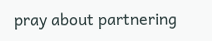pray about partnering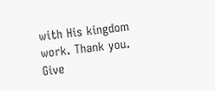with His kingdom work. Thank you. Give